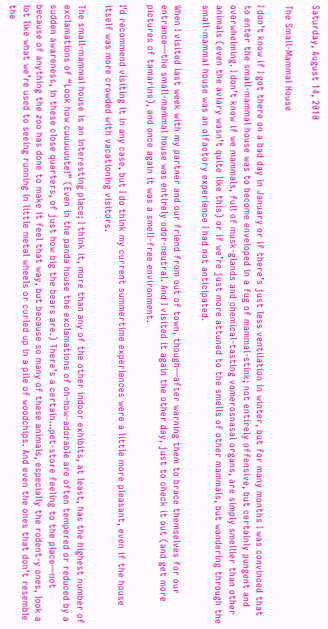Saturday, August 14, 2010

The Small-Mammal House

I don’t know if I got there on a bad day in January or if there’s just less ventilation in winter, but for many months I was convinced that to enter the small-mammal house was to become enveloped in a fug of mammal-stink; not entirely offensive, but certainly pungent and overwhelming. I don’t know if we mammals, full of musk-glands and chemical-tasting vomerosnasal organs, are simply smellier than other animals (even the aviary wasn’t quite like this) or if we’re just more attuned to the smells of other mammals, but wandering through the small-mammal house was an olfactory experience I had not anticipated.

When I visited last week with my partner and our friend from out of town, though—after warning them to brace themselves for our entrance—the small-mammal house was entirely odor-neutral. And I visited it again the other day, just to check it out (and get more pictures of tamarins), and once again it was a smell-free environment.

I’d recommend visiting it in any case, but I do think my current summertime experiences were a little more pleasant, even if the house itself was more crowded with vacationing visitors.

The small-mammal house is an interesting place; I think it, more than any of the other indoor exhibits, at least, has the highest number of exclamations of “Look how cuuuuuute!” (Even in the panda house the exclamations of oh-how-adorable are often tempered or reduced by a sudden awareness, in these close quarters, of just how big the bears are.) There’s a certain…pet-store feeling to the place—not because of anything the zoo has done to make it feel that way, but because so many of these animals, especially the rodent-y ones, look a lot like what we’re used to seeing running in little metal wheels or curled up in a pile of woodchips. And even the ones that don’t resemble the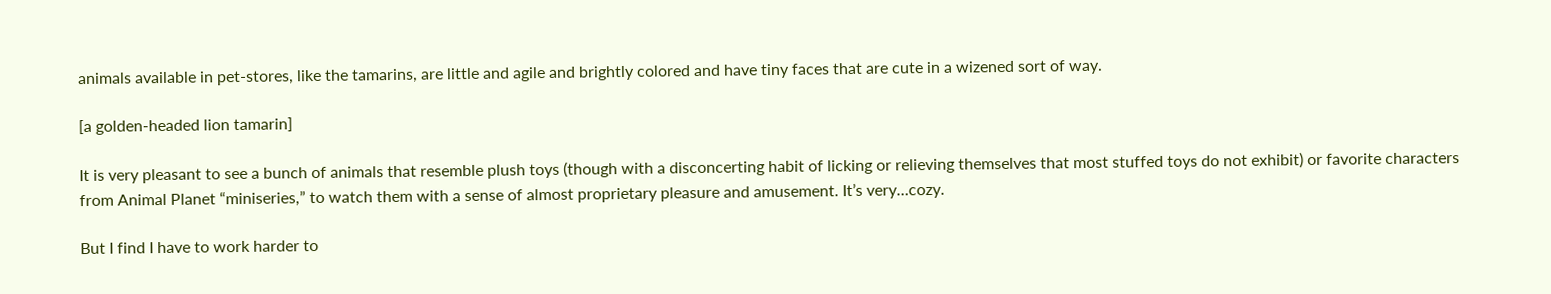animals available in pet-stores, like the tamarins, are little and agile and brightly colored and have tiny faces that are cute in a wizened sort of way.

[a golden-headed lion tamarin]

It is very pleasant to see a bunch of animals that resemble plush toys (though with a disconcerting habit of licking or relieving themselves that most stuffed toys do not exhibit) or favorite characters from Animal Planet “miniseries,” to watch them with a sense of almost proprietary pleasure and amusement. It’s very…cozy.

But I find I have to work harder to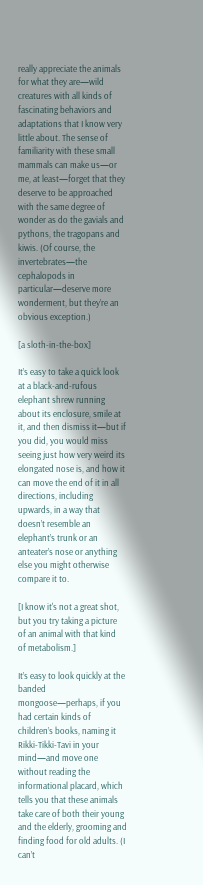really appreciate the animals for what they are—wild creatures with all kinds of fascinating behaviors and adaptations that I know very little about. The sense of familiarity with these small mammals can make us—or me, at least—forget that they deserve to be approached with the same degree of wonder as do the gavials and pythons, the tragopans and kiwis. (Of course, the invertebrates—the cephalopods in particular—deserve more wonderment, but they’re an obvious exception.)

[a sloth-in-the-box]

It’s easy to take a quick look at a black-and-rufous elephant shrew running about its enclosure, smile at it, and then dismiss it—but if you did, you would miss seeing just how very weird its elongated nose is, and how it can move the end of it in all directions, including upwards, in a way that doesn’t resemble an elephant’s trunk or an anteater’s nose or anything else you might otherwise compare it to.

[I know it's not a great shot,
but you try taking a picture
of an animal with that kind
of metabolism.]

It’s easy to look quickly at the banded mongoose—perhaps, if you had certain kinds of children’s books, naming it Rikki-Tikki-Tavi in your mind—and move one without reading the informational placard, which tells you that these animals take care of both their young and the elderly, grooming and finding food for old adults. (I can’t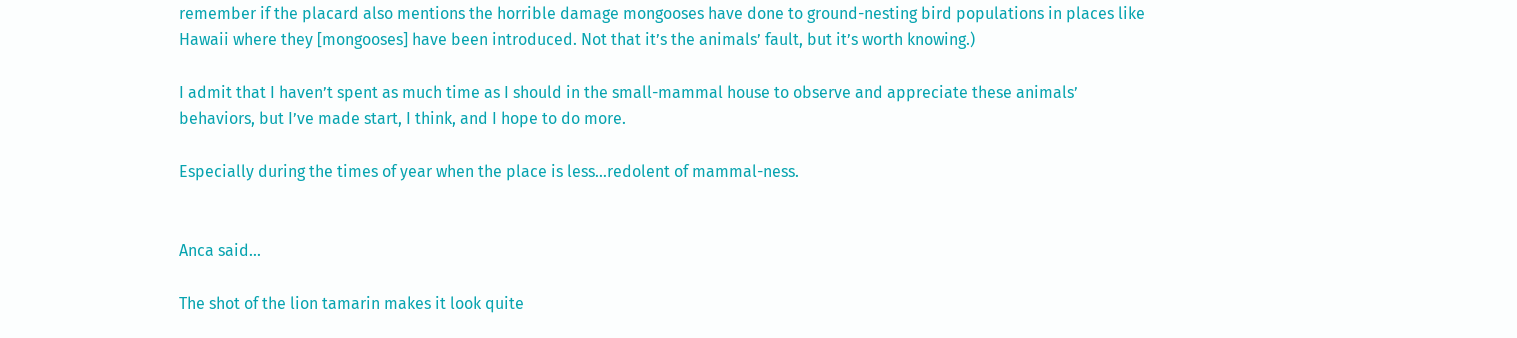remember if the placard also mentions the horrible damage mongooses have done to ground-nesting bird populations in places like Hawaii where they [mongooses] have been introduced. Not that it’s the animals’ fault, but it’s worth knowing.)

I admit that I haven’t spent as much time as I should in the small-mammal house to observe and appreciate these animals’ behaviors, but I’ve made start, I think, and I hope to do more.

Especially during the times of year when the place is less…redolent of mammal-ness.


Anca said...

The shot of the lion tamarin makes it look quite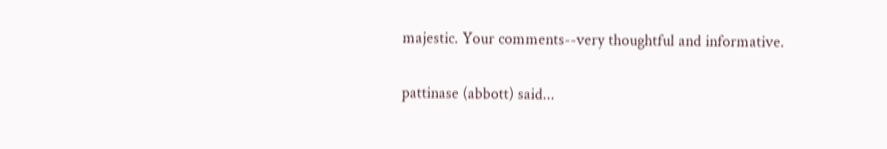majestic. Your comments--very thoughtful and informative.

pattinase (abbott) said...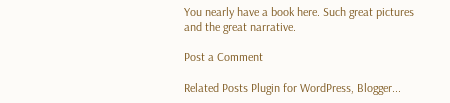You nearly have a book here. Such great pictures and the great narrative.

Post a Comment

Related Posts Plugin for WordPress, Blogger...